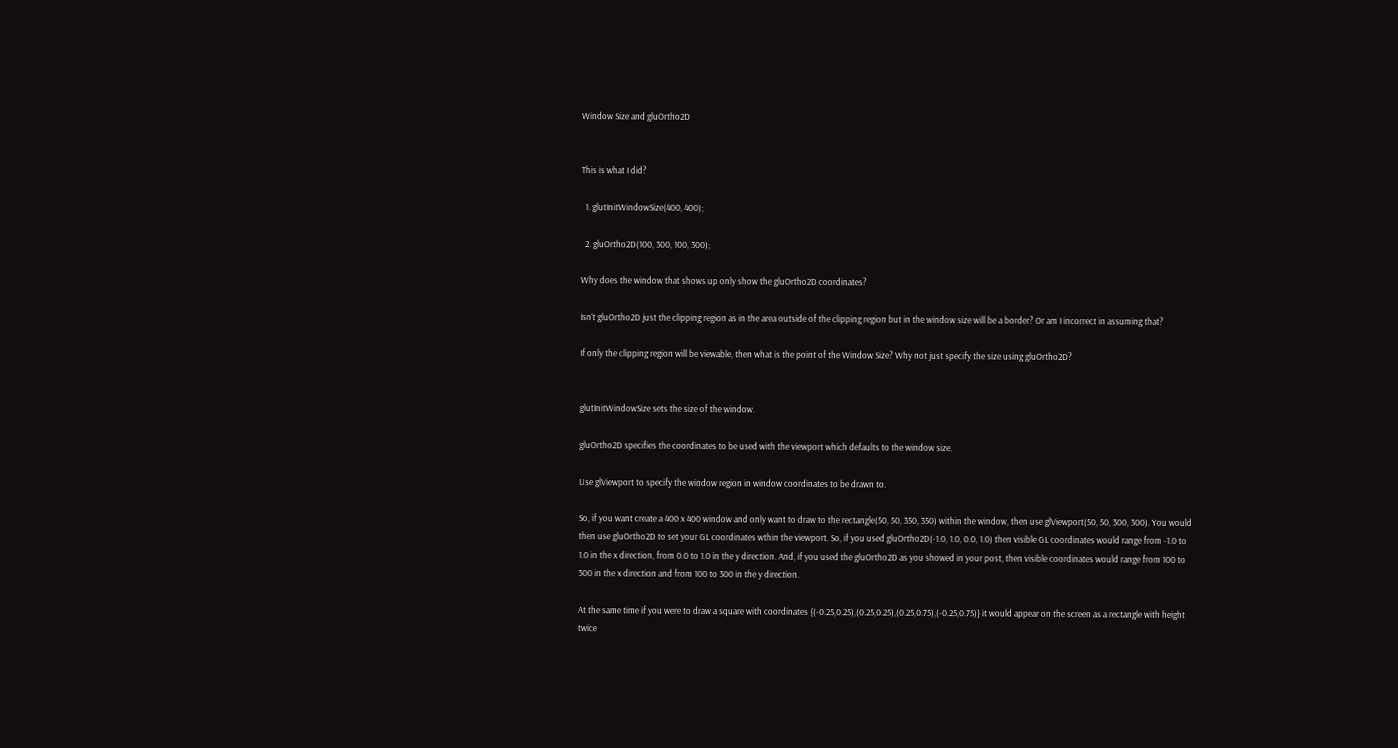Window Size and gluOrtho2D


This is what I did?

  1. glutInitWindowSize(400, 400);

  2. gluOrtho2D(100, 300, 100, 300);

Why does the window that shows up only show the gluOrtho2D coordinates?

Isn’t gluOrtho2D just the clipping region as in the area outside of the clipping region but in the window size will be a border? Or am I incorrect in assuming that?

If only the clipping region will be viewable, then what is the point of the Window Size? Why not just specify the size using gluOrtho2D?


glutInitWindowSize sets the size of the window.

gluOrtho2D specifies the coordinates to be used with the viewport which defaults to the window size.

Use glViewport to specify the window region in window coordinates to be drawn to.

So, if you want create a 400 x 400 window and only want to draw to the rectangle(50, 50, 350, 350) within the window, then use glViewport(50, 50, 300, 300). You would then use gluOrtho2D to set your GL coordinates wthin the viewport. So, if you used gluOrtho2D(-1.0, 1.0, 0.0, 1.0) then visible GL coordinates would range from -1.0 to 1.0 in the x direction, from 0.0 to 1.0 in the y direction. And, if you used the gluOrtho2D as you showed in your post, then visible coordinates would range from 100 to 300 in the x direction and from 100 to 300 in the y direction.

At the same time if you were to draw a square with coordinates {(-0.25,0.25),(0.25,0.25),(0.25,0.75),(-0.25,0.75)} it would appear on the screen as a rectangle with height twice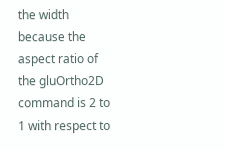the width because the aspect ratio of the gluOrtho2D command is 2 to 1 with respect to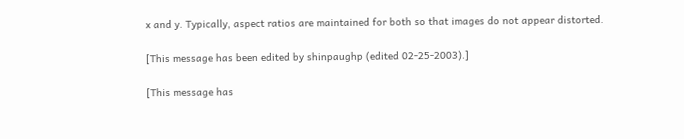x and y. Typically, aspect ratios are maintained for both so that images do not appear distorted.

[This message has been edited by shinpaughp (edited 02-25-2003).]

[This message has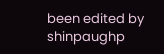been edited by shinpaughp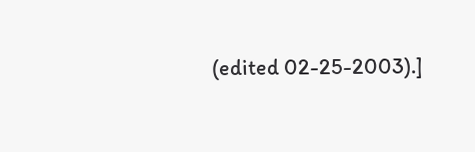(edited 02-25-2003).]